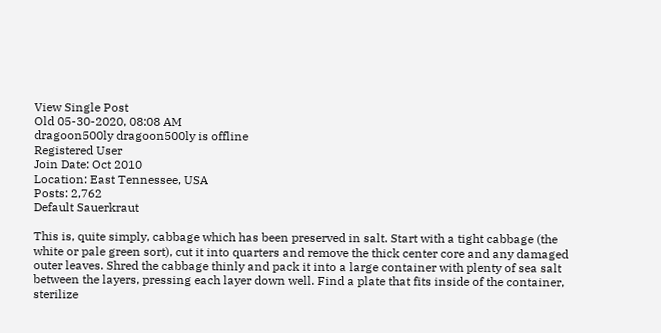View Single Post
Old 05-30-2020, 08:08 AM
dragoon500ly dragoon500ly is offline
Registered User
Join Date: Oct 2010
Location: East Tennessee, USA
Posts: 2,762
Default Sauerkraut

This is, quite simply, cabbage which has been preserved in salt. Start with a tight cabbage (the white or pale green sort), cut it into quarters and remove the thick center core and any damaged outer leaves. Shred the cabbage thinly and pack it into a large container with plenty of sea salt between the layers, pressing each layer down well. Find a plate that fits inside of the container, sterilize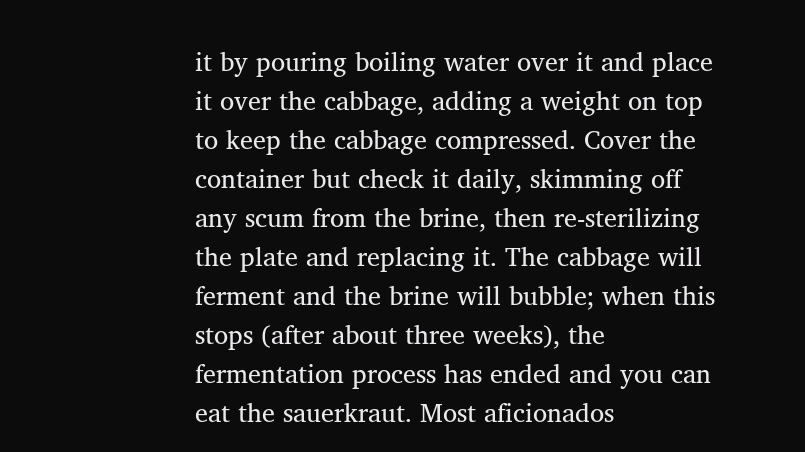it by pouring boiling water over it and place it over the cabbage, adding a weight on top to keep the cabbage compressed. Cover the container but check it daily, skimming off any scum from the brine, then re-sterilizing the plate and replacing it. The cabbage will ferment and the brine will bubble; when this stops (after about three weeks), the fermentation process has ended and you can eat the sauerkraut. Most aficionados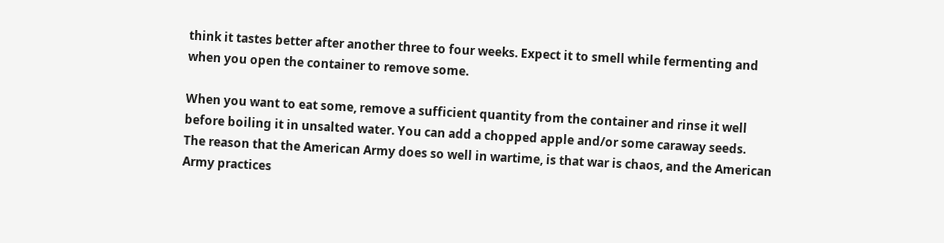think it tastes better after another three to four weeks. Expect it to smell while fermenting and when you open the container to remove some.

When you want to eat some, remove a sufficient quantity from the container and rinse it well before boiling it in unsalted water. You can add a chopped apple and/or some caraway seeds.
The reason that the American Army does so well in wartime, is that war is chaos, and the American Army practices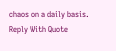chaos on a daily basis.
Reply With Quote